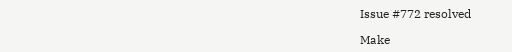Issue #772 resolved

Make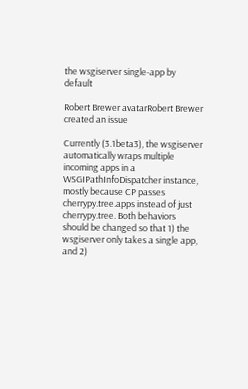the wsgiserver single-app by default

Robert Brewer avatarRobert Brewer created an issue

Currently (3.1beta3), the wsgiserver automatically wraps multiple incoming apps in a WSGIPathInfoDispatcher instance, mostly because CP passes cherrypy.tree.apps instead of just cherrypy.tree. Both behaviors should be changed so that 1) the wsgiserver only takes a single app, and 2)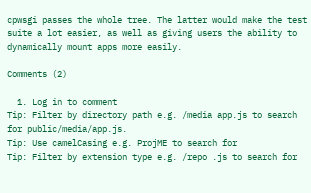cpwsgi passes the whole tree. The latter would make the test suite a lot easier, as well as giving users the ability to dynamically mount apps more easily.

Comments (2)

  1. Log in to comment
Tip: Filter by directory path e.g. /media app.js to search for public/media/app.js.
Tip: Use camelCasing e.g. ProjME to search for
Tip: Filter by extension type e.g. /repo .js to search for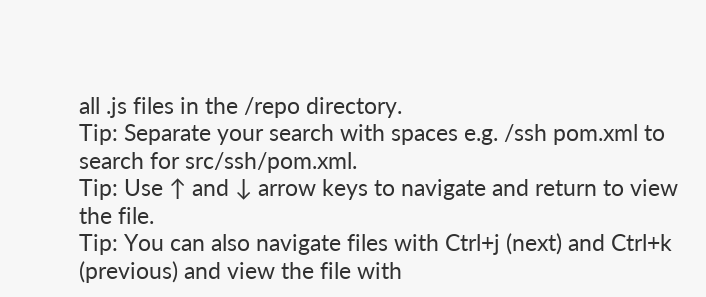all .js files in the /repo directory.
Tip: Separate your search with spaces e.g. /ssh pom.xml to search for src/ssh/pom.xml.
Tip: Use ↑ and ↓ arrow keys to navigate and return to view the file.
Tip: You can also navigate files with Ctrl+j (next) and Ctrl+k (previous) and view the file with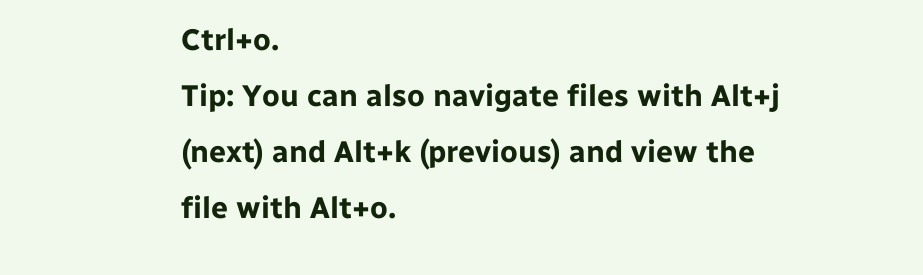Ctrl+o.
Tip: You can also navigate files with Alt+j (next) and Alt+k (previous) and view the file with Alt+o.